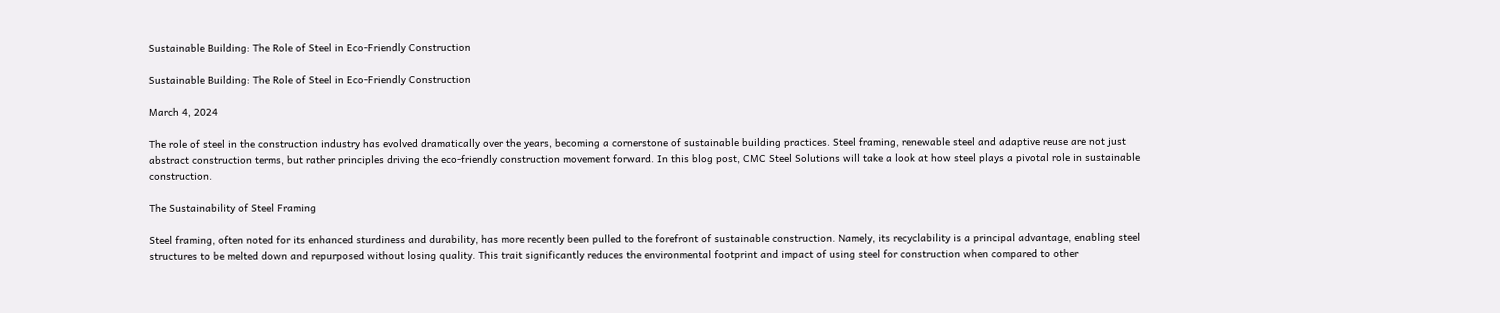Sustainable Building: The Role of Steel in Eco-Friendly Construction

Sustainable Building: The Role of Steel in Eco-Friendly Construction

March 4, 2024

The role of steel in the construction industry has evolved dramatically over the years, becoming a cornerstone of sustainable building practices. Steel framing, renewable steel and adaptive reuse are not just abstract construction terms, but rather principles driving the eco-friendly construction movement forward. In this blog post, CMC Steel Solutions will take a look at how steel plays a pivotal role in sustainable construction.

The Sustainability of Steel Framing

Steel framing, often noted for its enhanced sturdiness and durability, has more recently been pulled to the forefront of sustainable construction. Namely, its recyclability is a principal advantage, enabling steel structures to be melted down and repurposed without losing quality. This trait significantly reduces the environmental footprint and impact of using steel for construction when compared to other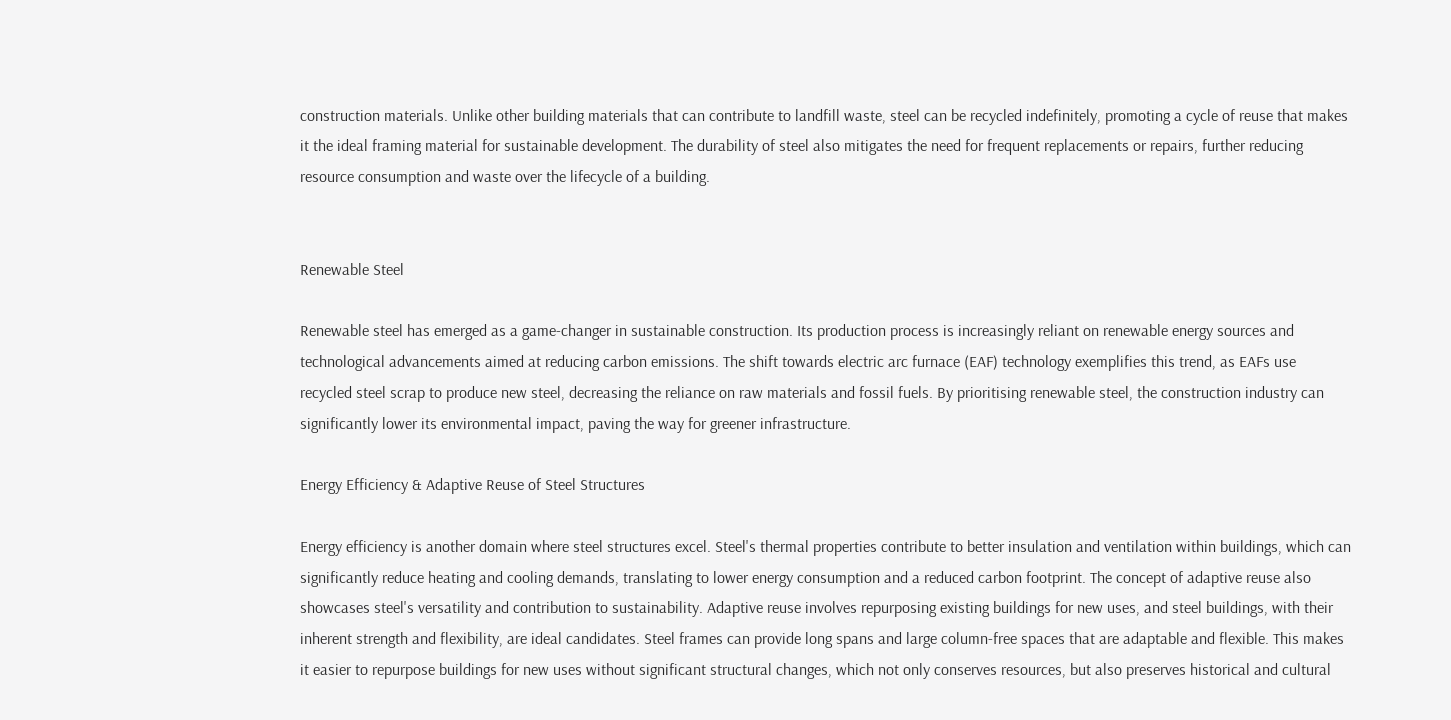construction materials. Unlike other building materials that can contribute to landfill waste, steel can be recycled indefinitely, promoting a cycle of reuse that makes it the ideal framing material for sustainable development. The durability of steel also mitigates the need for frequent replacements or repairs, further reducing resource consumption and waste over the lifecycle of a building.


Renewable Steel

Renewable steel has emerged as a game-changer in sustainable construction. Its production process is increasingly reliant on renewable energy sources and technological advancements aimed at reducing carbon emissions. The shift towards electric arc furnace (EAF) technology exemplifies this trend, as EAFs use recycled steel scrap to produce new steel, decreasing the reliance on raw materials and fossil fuels. By prioritising renewable steel, the construction industry can significantly lower its environmental impact, paving the way for greener infrastructure.

Energy Efficiency & Adaptive Reuse of Steel Structures

Energy efficiency is another domain where steel structures excel. Steel's thermal properties contribute to better insulation and ventilation within buildings, which can significantly reduce heating and cooling demands, translating to lower energy consumption and a reduced carbon footprint. The concept of adaptive reuse also showcases steel's versatility and contribution to sustainability. Adaptive reuse involves repurposing existing buildings for new uses, and steel buildings, with their inherent strength and flexibility, are ideal candidates. Steel frames can provide long spans and large column-free spaces that are adaptable and flexible. This makes it easier to repurpose buildings for new uses without significant structural changes, which not only conserves resources, but also preserves historical and cultural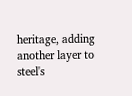heritage, adding another layer to steel's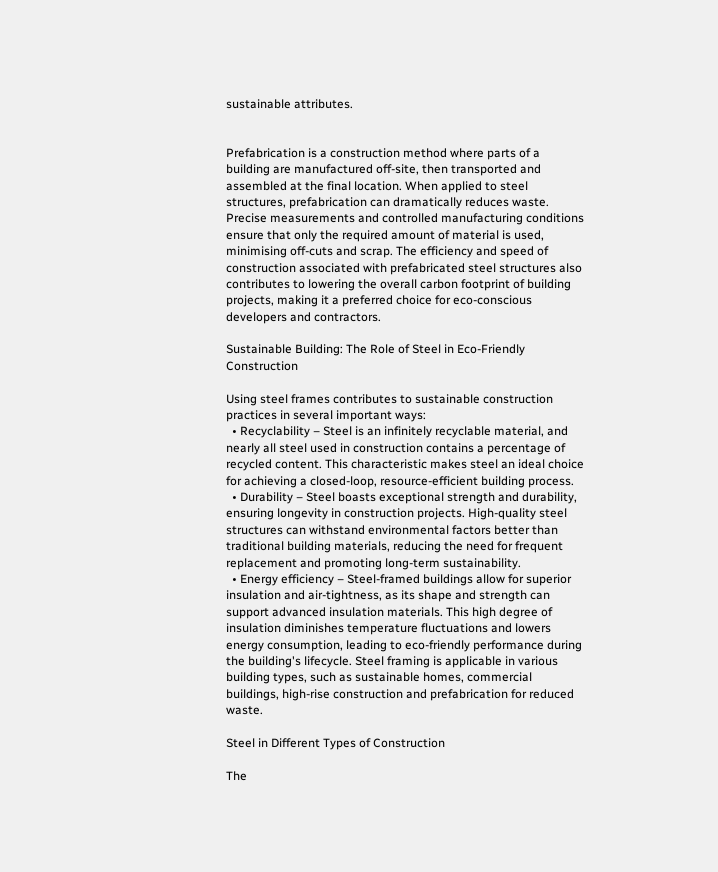sustainable attributes.


Prefabrication is a construction method where parts of a building are manufactured off-site, then transported and assembled at the final location. When applied to steel structures, prefabrication can dramatically reduces waste. Precise measurements and controlled manufacturing conditions ensure that only the required amount of material is used, minimising off-cuts and scrap. The efficiency and speed of construction associated with prefabricated steel structures also contributes to lowering the overall carbon footprint of building projects, making it a preferred choice for eco-conscious developers and contractors.

Sustainable Building: The Role of Steel in Eco-Friendly Construction

Using steel frames contributes to sustainable construction practices in several important ways:
  • Recyclability – Steel is an infinitely recyclable material, and nearly all steel used in construction contains a percentage of recycled content. This characteristic makes steel an ideal choice for achieving a closed-loop, resource-efficient building process.
  • Durability – Steel boasts exceptional strength and durability, ensuring longevity in construction projects. High-quality steel structures can withstand environmental factors better than traditional building materials, reducing the need for frequent replacement and promoting long-term sustainability.
  • Energy efficiency – Steel-framed buildings allow for superior insulation and air-tightness, as its shape and strength can support advanced insulation materials. This high degree of insulation diminishes temperature fluctuations and lowers energy consumption, leading to eco-friendly performance during the building's lifecycle. Steel framing is applicable in various building types, such as sustainable homes, commercial buildings, high-rise construction and prefabrication for reduced waste.

Steel in Different Types of Construction

The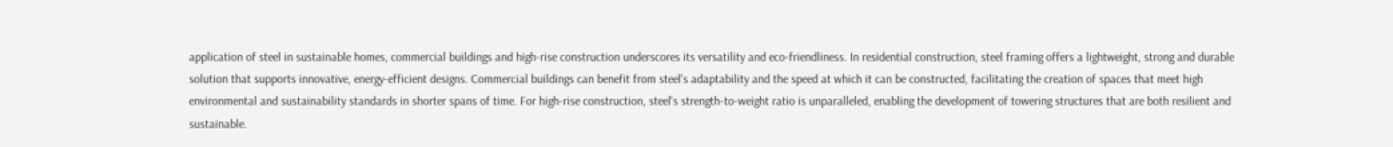application of steel in sustainable homes, commercial buildings and high-rise construction underscores its versatility and eco-friendliness. In residential construction, steel framing offers a lightweight, strong and durable solution that supports innovative, energy-efficient designs. Commercial buildings can benefit from steel's adaptability and the speed at which it can be constructed, facilitating the creation of spaces that meet high environmental and sustainability standards in shorter spans of time. For high-rise construction, steel's strength-to-weight ratio is unparalleled, enabling the development of towering structures that are both resilient and sustainable.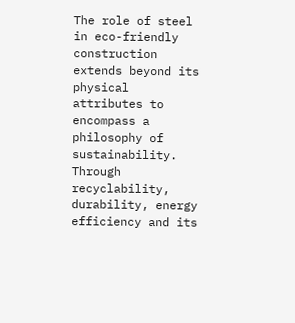The role of steel in eco-friendly construction extends beyond its physical attributes to encompass a philosophy of sustainability. Through recyclability, durability, energy efficiency and its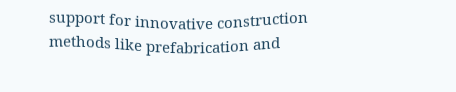support for innovative construction methods like prefabrication and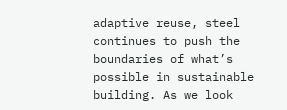adaptive reuse, steel continues to push the boundaries of what’s possible in sustainable building. As we look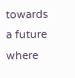towards a future where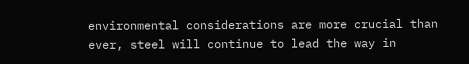environmental considerations are more crucial than ever, steel will continue to lead the way in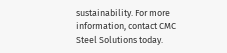sustainability. For more information, contact CMC Steel Solutions today.